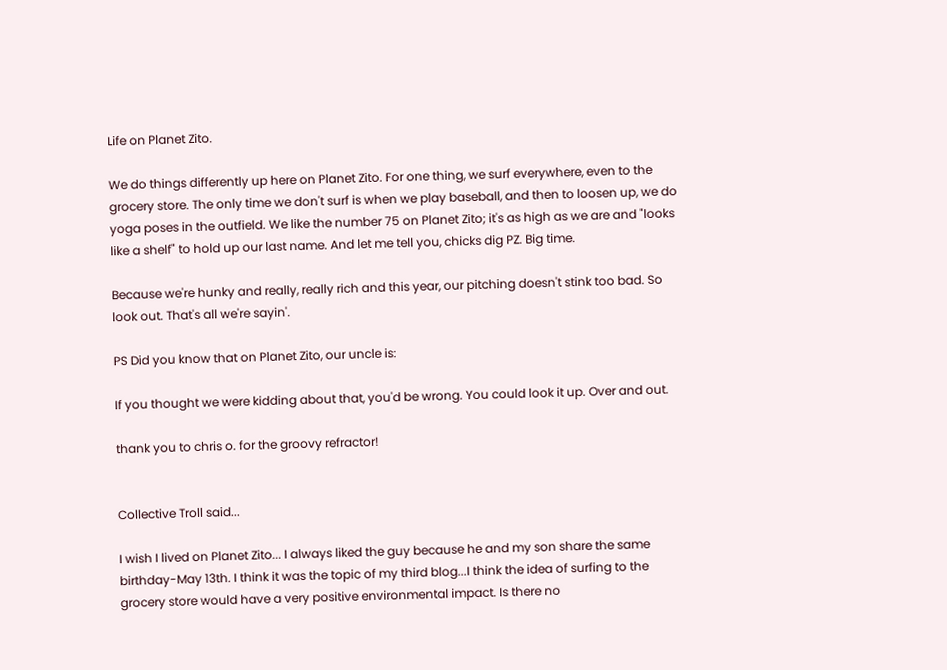Life on Planet Zito.

We do things differently up here on Planet Zito. For one thing, we surf everywhere, even to the grocery store. The only time we don't surf is when we play baseball, and then to loosen up, we do yoga poses in the outfield. We like the number 75 on Planet Zito; it's as high as we are and "looks like a shelf" to hold up our last name. And let me tell you, chicks dig PZ. Big time.

Because we're hunky and really, really rich and this year, our pitching doesn't stink too bad. So look out. That's all we're sayin'.

PS Did you know that on Planet Zito, our uncle is:

If you thought we were kidding about that, you'd be wrong. You could look it up. Over and out.

thank you to chris o. for the groovy refractor!


Collective Troll said...

I wish I lived on Planet Zito... I always liked the guy because he and my son share the same birthday-May 13th. I think it was the topic of my third blog...I think the idea of surfing to the grocery store would have a very positive environmental impact. Is there no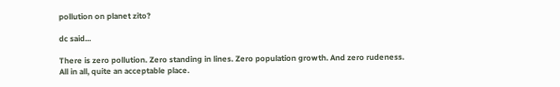pollution on planet zito?

dc said...

There is zero pollution. Zero standing in lines. Zero population growth. And zero rudeness. All in all, quite an acceptable place.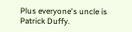Plus everyone's uncle is Patrick Duffy.